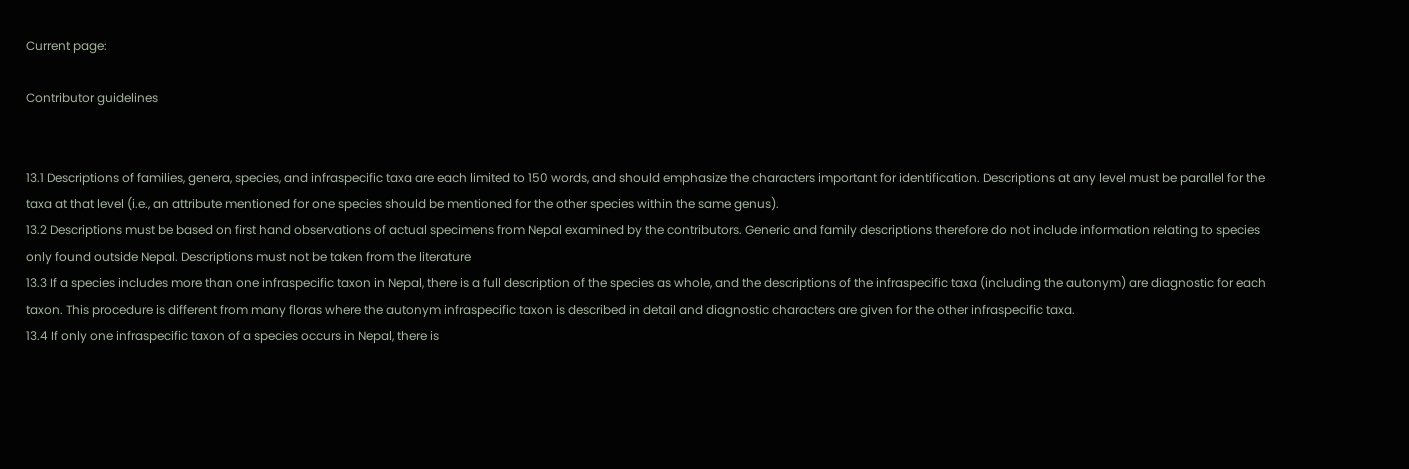Current page:

Contributor guidelines


13.1 Descriptions of families, genera, species, and infraspecific taxa are each limited to 150 words, and should emphasize the characters important for identification. Descriptions at any level must be parallel for the taxa at that level (i.e., an attribute mentioned for one species should be mentioned for the other species within the same genus).
13.2 Descriptions must be based on first hand observations of actual specimens from Nepal examined by the contributors. Generic and family descriptions therefore do not include information relating to species only found outside Nepal. Descriptions must not be taken from the literature
13.3 If a species includes more than one infraspecific taxon in Nepal, there is a full description of the species as whole, and the descriptions of the infraspecific taxa (including the autonym) are diagnostic for each taxon. This procedure is different from many floras where the autonym infraspecific taxon is described in detail and diagnostic characters are given for the other infraspecific taxa.
13.4 If only one infraspecific taxon of a species occurs in Nepal, there is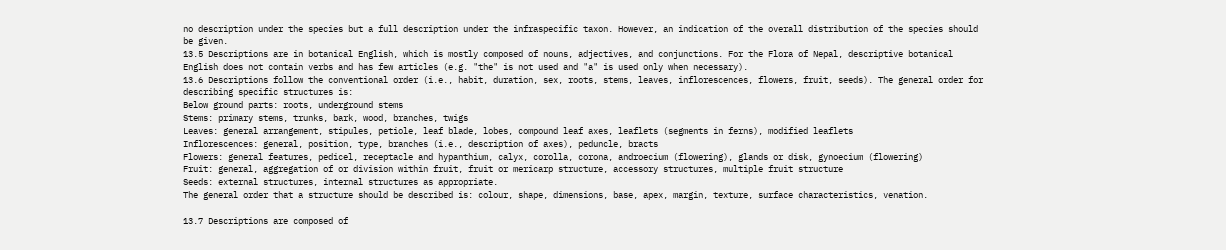no description under the species but a full description under the infraspecific taxon. However, an indication of the overall distribution of the species should be given.
13.5 Descriptions are in botanical English, which is mostly composed of nouns, adjectives, and conjunctions. For the Flora of Nepal, descriptive botanical English does not contain verbs and has few articles (e.g. "the" is not used and "a" is used only when necessary).
13.6 Descriptions follow the conventional order (i.e., habit, duration, sex, roots, stems, leaves, inflorescences, flowers, fruit, seeds). The general order for describing specific structures is:
Below ground parts: roots, underground stems
Stems: primary stems, trunks, bark, wood, branches, twigs
Leaves: general arrangement, stipules, petiole, leaf blade, lobes, compound leaf axes, leaflets (segments in ferns), modified leaflets
Inflorescences: general, position, type, branches (i.e., description of axes), peduncle, bracts
Flowers: general features, pedicel, receptacle and hypanthium, calyx, corolla, corona, androecium (flowering), glands or disk, gynoecium (flowering)
Fruit: general, aggregation of or division within fruit, fruit or mericarp structure, accessory structures, multiple fruit structure
Seeds: external structures, internal structures as appropriate.
The general order that a structure should be described is: colour, shape, dimensions, base, apex, margin, texture, surface characteristics, venation.

13.7 Descriptions are composed of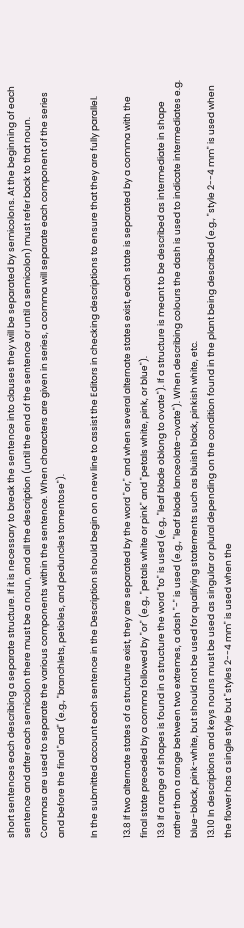short sentences each describing a separate structure. If it is necessary to break the sentence into clauses they will be separated by semicolons. At the beginning of each sentence and after each semicolon there must be a noun, and all the description (until the end of the sentence or until a semicolon) must refer back to that noun. Commas are used to separate the various components within the sentence. When characters are given in series, a comma will separate each component of the series and before the final "and" (e.g., "branchlets, petioles, and peduncles tomentose").

In the submitted account each sentence in the Description should begin on a new line to assist the Editors in checking descriptions to ensure that they are fully parallel.

13.8 If two alternate states of a structure exist, they are separated by the word "or," and when several alternate states exist, each state is separated by a comma with the final state preceded by a comma followed by "or" (e.g., "petals white or pink" and "petals white, pink, or blue").
13.9 If a range of shapes is found in a structure the word "to" is used (e.g., "leaf blade oblong to ovate"). If a structure is meant to be described as intermediate in shape rather than a range between two extremes, a dash "-" is used (e.g., "leaf blade lanceolate-ovate"). When describing colours the dash is used to indicate intermediates e.g. blue-black, pink-white, but should not be used for qualifying statements such as bluish black, pinkish white, etc.
13.10 In descriptions and keys nouns must be used as singular or plural depending on the condition found in the plant being described (e.g., "style 2--4 mm" is used when the flower has a single style but "styles 2--4 mm" is used when the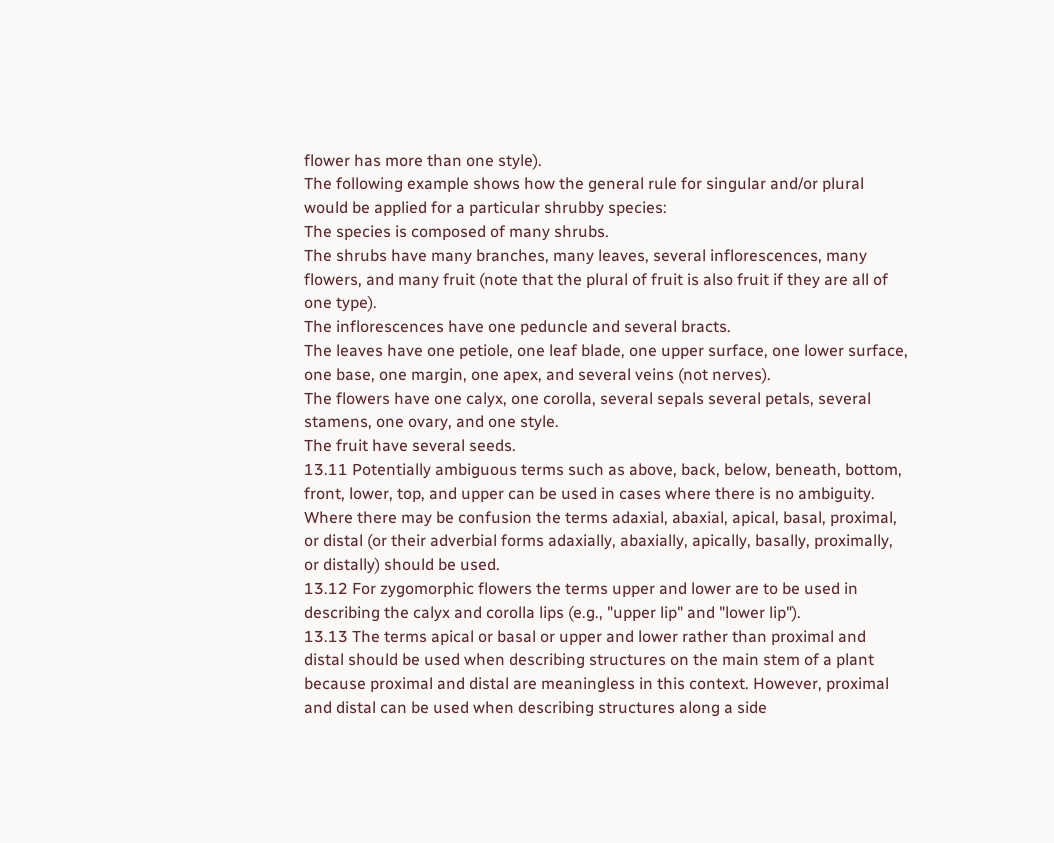flower has more than one style).
The following example shows how the general rule for singular and/or plural would be applied for a particular shrubby species:
The species is composed of many shrubs.
The shrubs have many branches, many leaves, several inflorescences, many flowers, and many fruit (note that the plural of fruit is also fruit if they are all of one type).
The inflorescences have one peduncle and several bracts.
The leaves have one petiole, one leaf blade, one upper surface, one lower surface, one base, one margin, one apex, and several veins (not nerves).
The flowers have one calyx, one corolla, several sepals several petals, several stamens, one ovary, and one style.
The fruit have several seeds.
13.11 Potentially ambiguous terms such as above, back, below, beneath, bottom, front, lower, top, and upper can be used in cases where there is no ambiguity. Where there may be confusion the terms adaxial, abaxial, apical, basal, proximal, or distal (or their adverbial forms adaxially, abaxially, apically, basally, proximally, or distally) should be used.
13.12 For zygomorphic flowers the terms upper and lower are to be used in describing the calyx and corolla lips (e.g., "upper lip" and "lower lip").
13.13 The terms apical or basal or upper and lower rather than proximal and distal should be used when describing structures on the main stem of a plant because proximal and distal are meaningless in this context. However, proximal and distal can be used when describing structures along a side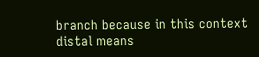branch because in this context distal means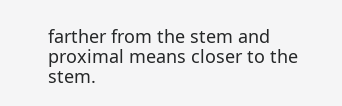farther from the stem and proximal means closer to the stem.